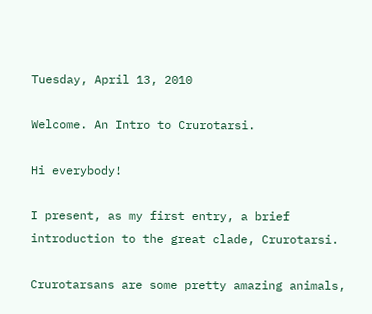Tuesday, April 13, 2010

Welcome. An Intro to Crurotarsi.

Hi everybody!

I present, as my first entry, a brief introduction to the great clade, Crurotarsi.

Crurotarsans are some pretty amazing animals,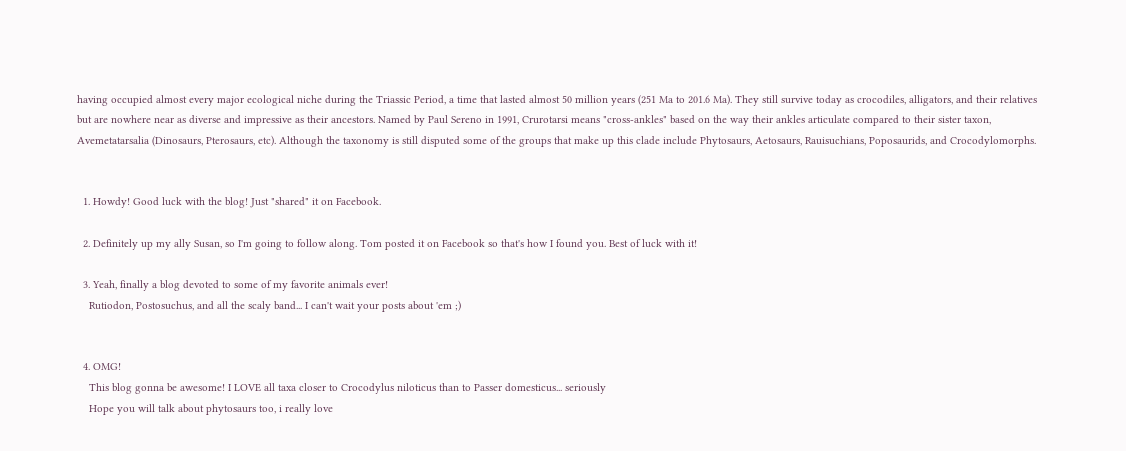having occupied almost every major ecological niche during the Triassic Period, a time that lasted almost 50 million years (251 Ma to 201.6 Ma). They still survive today as crocodiles, alligators, and their relatives but are nowhere near as diverse and impressive as their ancestors. Named by Paul Sereno in 1991, Crurotarsi means "cross-ankles" based on the way their ankles articulate compared to their sister taxon, Avemetatarsalia (Dinosaurs, Pterosaurs, etc). Although the taxonomy is still disputed some of the groups that make up this clade include Phytosaurs, Aetosaurs, Rauisuchians, Poposaurids, and Crocodylomorphs.


  1. Howdy! Good luck with the blog! Just "shared" it on Facebook.

  2. Definitely up my ally Susan, so I'm going to follow along. Tom posted it on Facebook so that's how I found you. Best of luck with it!

  3. Yeah, finally a blog devoted to some of my favorite animals ever!
    Rutiodon, Postosuchus, and all the scaly band... I can't wait your posts about 'em ;)


  4. OMG!
    This blog gonna be awesome! I LOVE all taxa closer to Crocodylus niloticus than to Passer domesticus... seriously
    Hope you will talk about phytosaurs too, i really love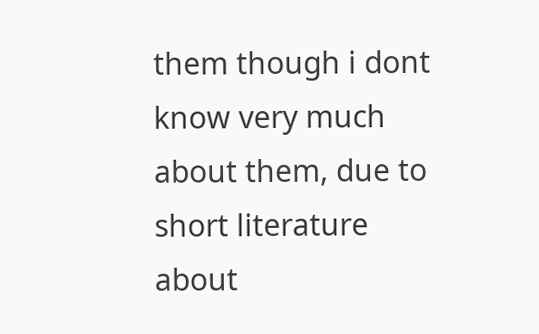them though i dont know very much about them, due to short literature about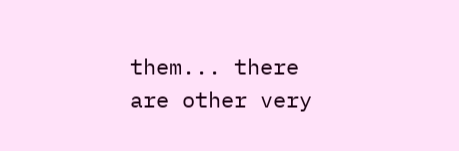them... there are other very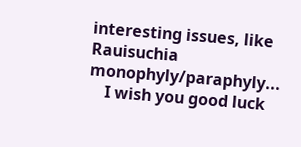interesting issues, like Rauisuchia monophyly/paraphyly...
    I wish you good luck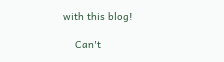with this blog!

    Can't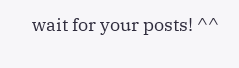wait for your posts! ^^